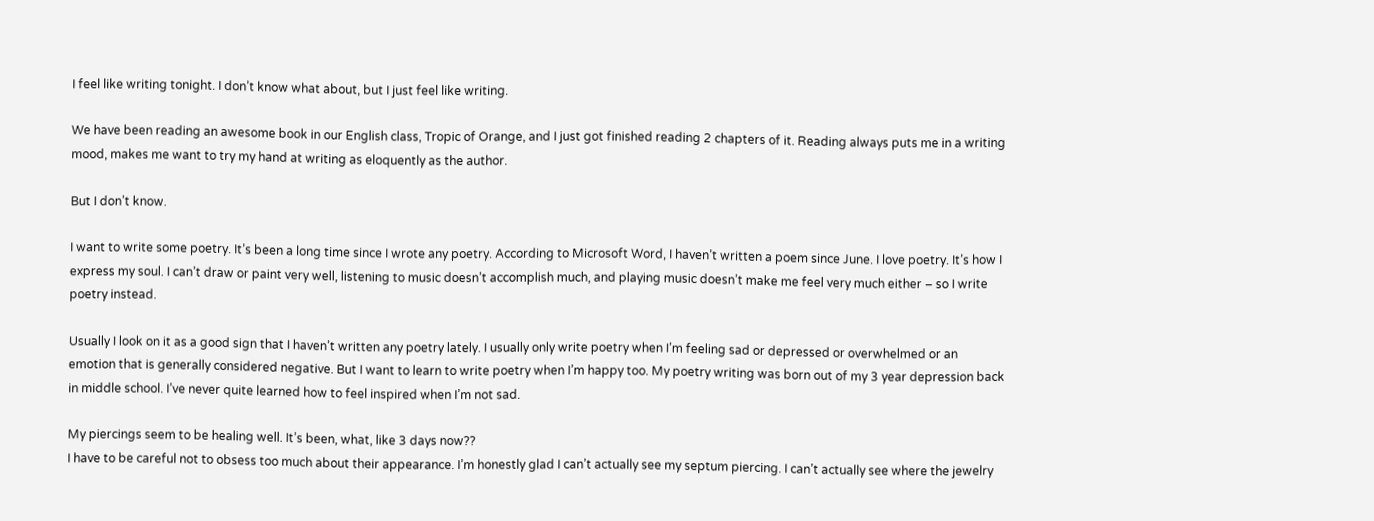I feel like writing tonight. I don’t know what about, but I just feel like writing.

We have been reading an awesome book in our English class, Tropic of Orange, and I just got finished reading 2 chapters of it. Reading always puts me in a writing mood, makes me want to try my hand at writing as eloquently as the author.

But I don’t know.

I want to write some poetry. It’s been a long time since I wrote any poetry. According to Microsoft Word, I haven’t written a poem since June. I love poetry. It’s how I express my soul. I can’t draw or paint very well, listening to music doesn’t accomplish much, and playing music doesn’t make me feel very much either – so I write poetry instead.

Usually I look on it as a good sign that I haven’t written any poetry lately. I usually only write poetry when I’m feeling sad or depressed or overwhelmed or an emotion that is generally considered negative. But I want to learn to write poetry when I’m happy too. My poetry writing was born out of my 3 year depression back in middle school. I’ve never quite learned how to feel inspired when I’m not sad.

My piercings seem to be healing well. It’s been, what, like 3 days now??
I have to be careful not to obsess too much about their appearance. I’m honestly glad I can’t actually see my septum piercing. I can’t actually see where the jewelry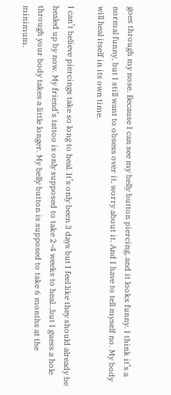goes through my nose. Because I can see my belly button piercing, and it looks funny. I think it’s a normal funny, but I still want to obsess over it, worry about it. And I have to tell myself no. My body will heal itself in its own time.

I can’t believe piercings take so long to heal. It’s only been 3 days but I feel like they should already be healed up by now. My friend’s tattoo is only supposed to take 2-4 weeks to heal…but I guess a hole through your body takes a little longer. My belly button is supposed to take 6 months at the minimum.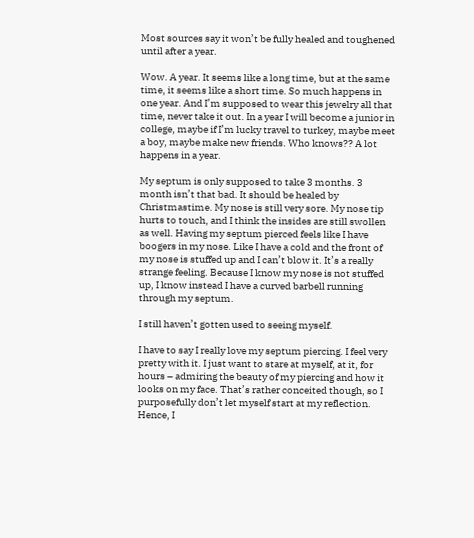Most sources say it won’t be fully healed and toughened until after a year.

Wow. A year. It seems like a long time, but at the same time, it seems like a short time. So much happens in one year. And I’m supposed to wear this jewelry all that time, never take it out. In a year I will become a junior in college, maybe if I’m lucky travel to turkey, maybe meet a boy, maybe make new friends. Who knows?? A lot happens in a year.

My septum is only supposed to take 3 months. 3 month isn’t that bad. It should be healed by Christmastime. My nose is still very sore. My nose tip hurts to touch, and I think the insides are still swollen as well. Having my septum pierced feels like I have boogers in my nose. Like I have a cold and the front of my nose is stuffed up and I can’t blow it. It’s a really strange feeling. Because I know my nose is not stuffed up, I know instead I have a curved barbell running through my septum.

I still haven’t gotten used to seeing myself.

I have to say I really love my septum piercing. I feel very pretty with it. I just want to stare at myself, at it, for hours – admiring the beauty of my piercing and how it looks on my face. That’s rather conceited though, so I purposefully don’t let myself start at my reflection. Hence, I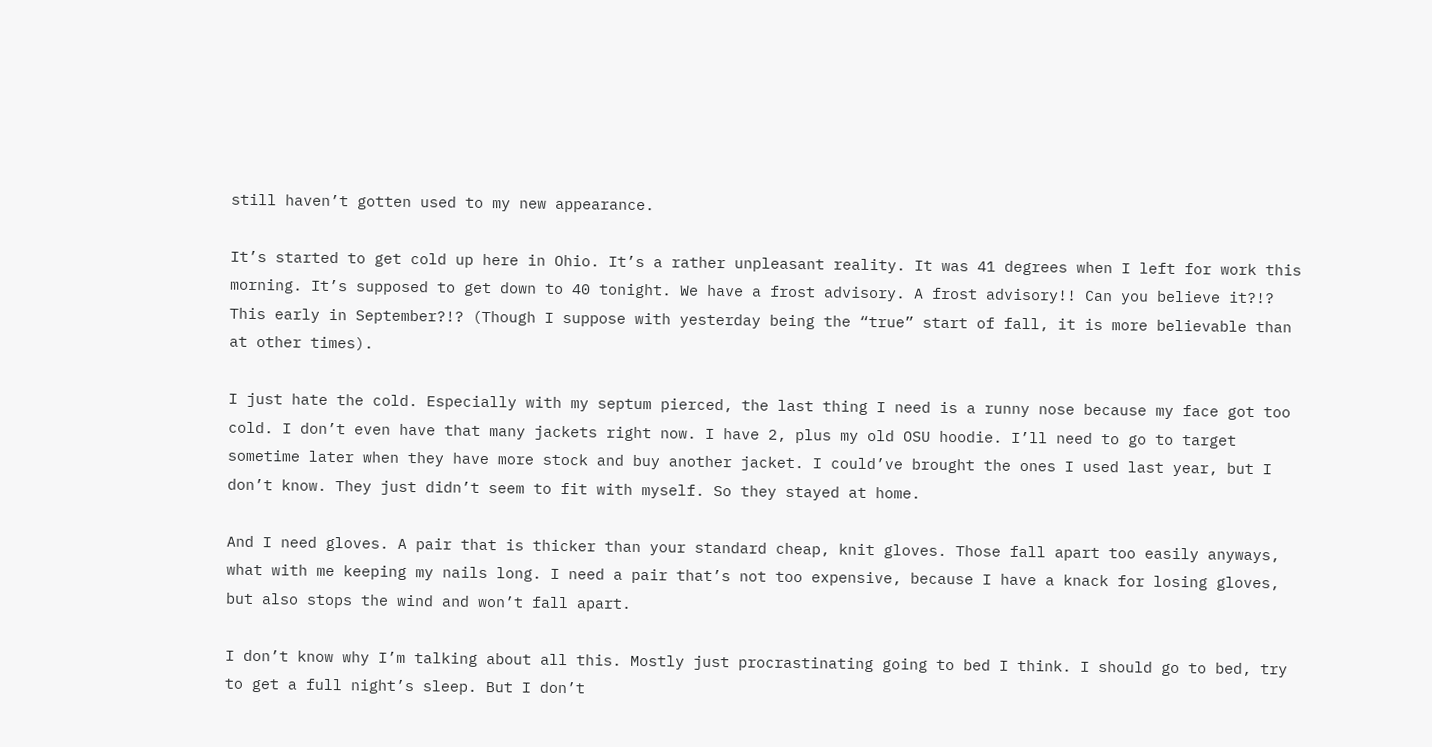still haven’t gotten used to my new appearance.

It’s started to get cold up here in Ohio. It’s a rather unpleasant reality. It was 41 degrees when I left for work this morning. It’s supposed to get down to 40 tonight. We have a frost advisory. A frost advisory!! Can you believe it?!? This early in September?!? (Though I suppose with yesterday being the “true” start of fall, it is more believable than at other times).

I just hate the cold. Especially with my septum pierced, the last thing I need is a runny nose because my face got too cold. I don’t even have that many jackets right now. I have 2, plus my old OSU hoodie. I’ll need to go to target sometime later when they have more stock and buy another jacket. I could’ve brought the ones I used last year, but I don’t know. They just didn’t seem to fit with myself. So they stayed at home.

And I need gloves. A pair that is thicker than your standard cheap, knit gloves. Those fall apart too easily anyways, what with me keeping my nails long. I need a pair that’s not too expensive, because I have a knack for losing gloves, but also stops the wind and won’t fall apart.

I don’t know why I’m talking about all this. Mostly just procrastinating going to bed I think. I should go to bed, try to get a full night’s sleep. But I don’t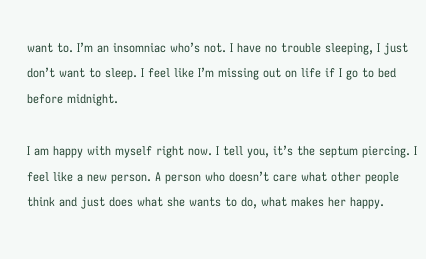want to. I’m an insomniac who’s not. I have no trouble sleeping, I just don’t want to sleep. I feel like I’m missing out on life if I go to bed before midnight.

I am happy with myself right now. I tell you, it’s the septum piercing. I feel like a new person. A person who doesn’t care what other people think and just does what she wants to do, what makes her happy.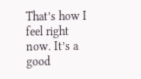That’s how I feel right now. It’s a good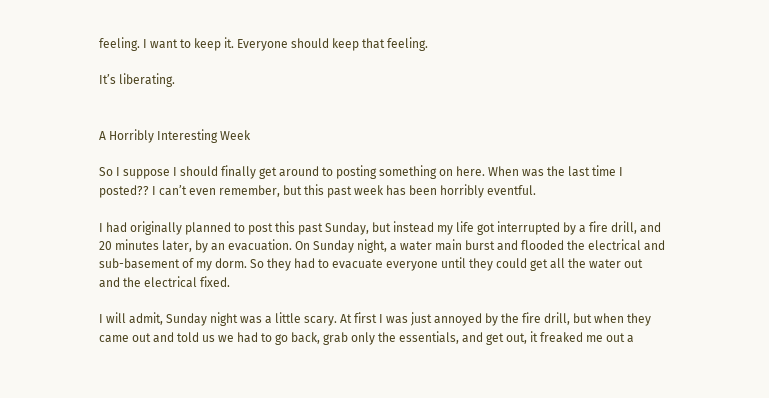feeling. I want to keep it. Everyone should keep that feeling.

It’s liberating.


A Horribly Interesting Week

So I suppose I should finally get around to posting something on here. When was the last time I posted?? I can’t even remember, but this past week has been horribly eventful.

I had originally planned to post this past Sunday, but instead my life got interrupted by a fire drill, and 20 minutes later, by an evacuation. On Sunday night, a water main burst and flooded the electrical and sub-basement of my dorm. So they had to evacuate everyone until they could get all the water out and the electrical fixed.

I will admit, Sunday night was a little scary. At first I was just annoyed by the fire drill, but when they came out and told us we had to go back, grab only the essentials, and get out, it freaked me out a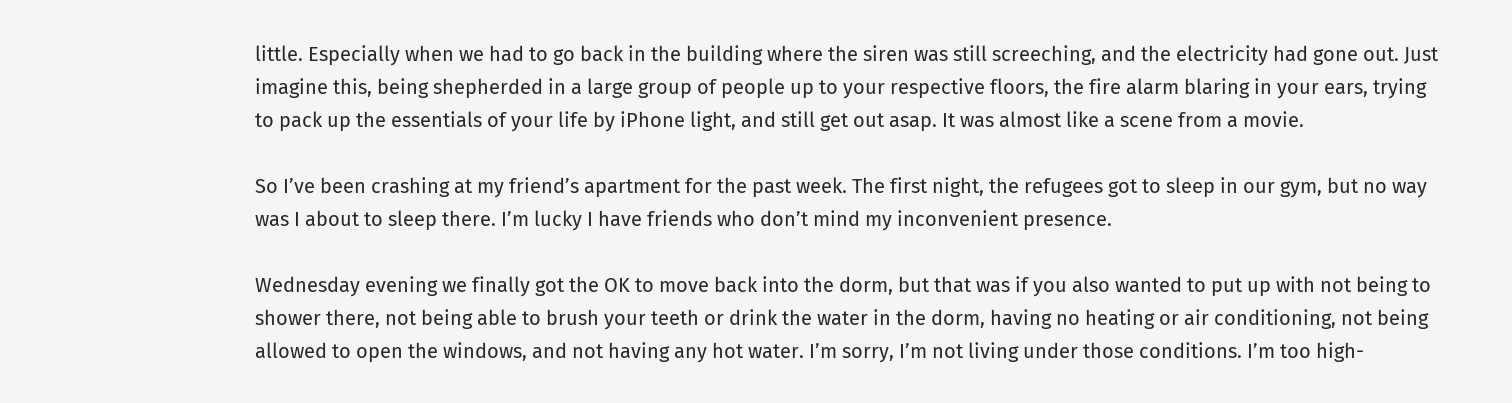little. Especially when we had to go back in the building where the siren was still screeching, and the electricity had gone out. Just imagine this, being shepherded in a large group of people up to your respective floors, the fire alarm blaring in your ears, trying to pack up the essentials of your life by iPhone light, and still get out asap. It was almost like a scene from a movie.

So I’ve been crashing at my friend’s apartment for the past week. The first night, the refugees got to sleep in our gym, but no way was I about to sleep there. I’m lucky I have friends who don’t mind my inconvenient presence.

Wednesday evening we finally got the OK to move back into the dorm, but that was if you also wanted to put up with not being to shower there, not being able to brush your teeth or drink the water in the dorm, having no heating or air conditioning, not being allowed to open the windows, and not having any hot water. I’m sorry, I’m not living under those conditions. I’m too high-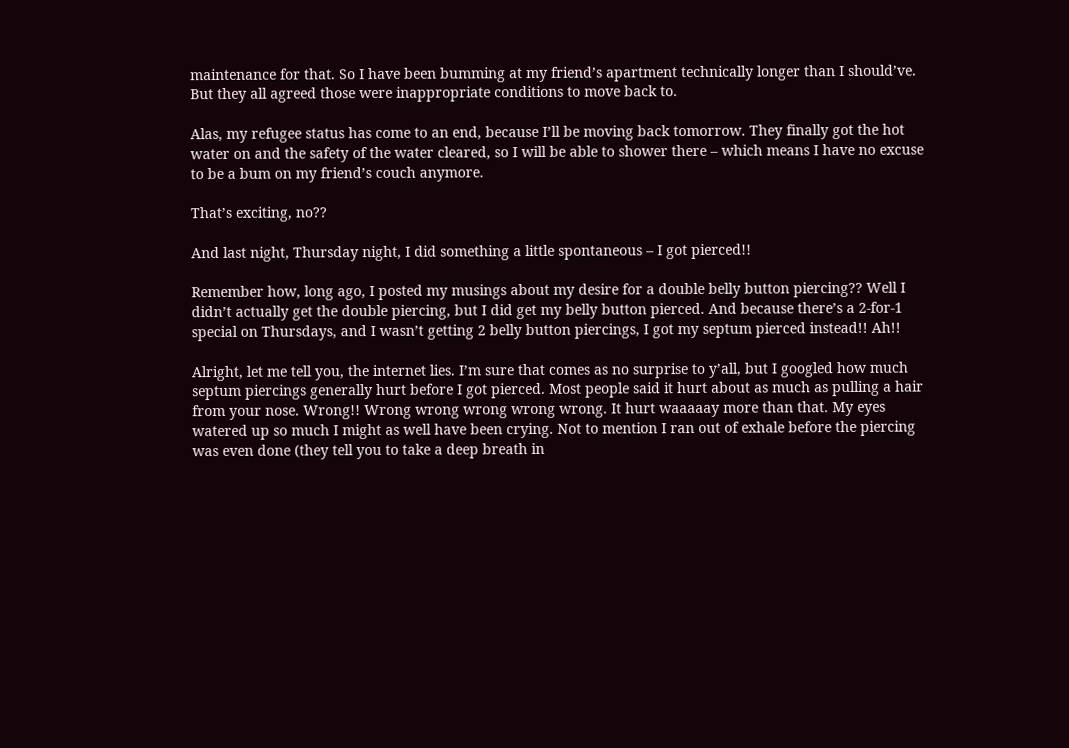maintenance for that. So I have been bumming at my friend’s apartment technically longer than I should’ve. But they all agreed those were inappropriate conditions to move back to.

Alas, my refugee status has come to an end, because I’ll be moving back tomorrow. They finally got the hot water on and the safety of the water cleared, so I will be able to shower there – which means I have no excuse to be a bum on my friend’s couch anymore.

That’s exciting, no??

And last night, Thursday night, I did something a little spontaneous – I got pierced!!

Remember how, long ago, I posted my musings about my desire for a double belly button piercing?? Well I didn’t actually get the double piercing, but I did get my belly button pierced. And because there’s a 2-for-1 special on Thursdays, and I wasn’t getting 2 belly button piercings, I got my septum pierced instead!! Ah!!

Alright, let me tell you, the internet lies. I’m sure that comes as no surprise to y’all, but I googled how much septum piercings generally hurt before I got pierced. Most people said it hurt about as much as pulling a hair from your nose. Wrong!! Wrong wrong wrong wrong wrong. It hurt waaaaay more than that. My eyes watered up so much I might as well have been crying. Not to mention I ran out of exhale before the piercing was even done (they tell you to take a deep breath in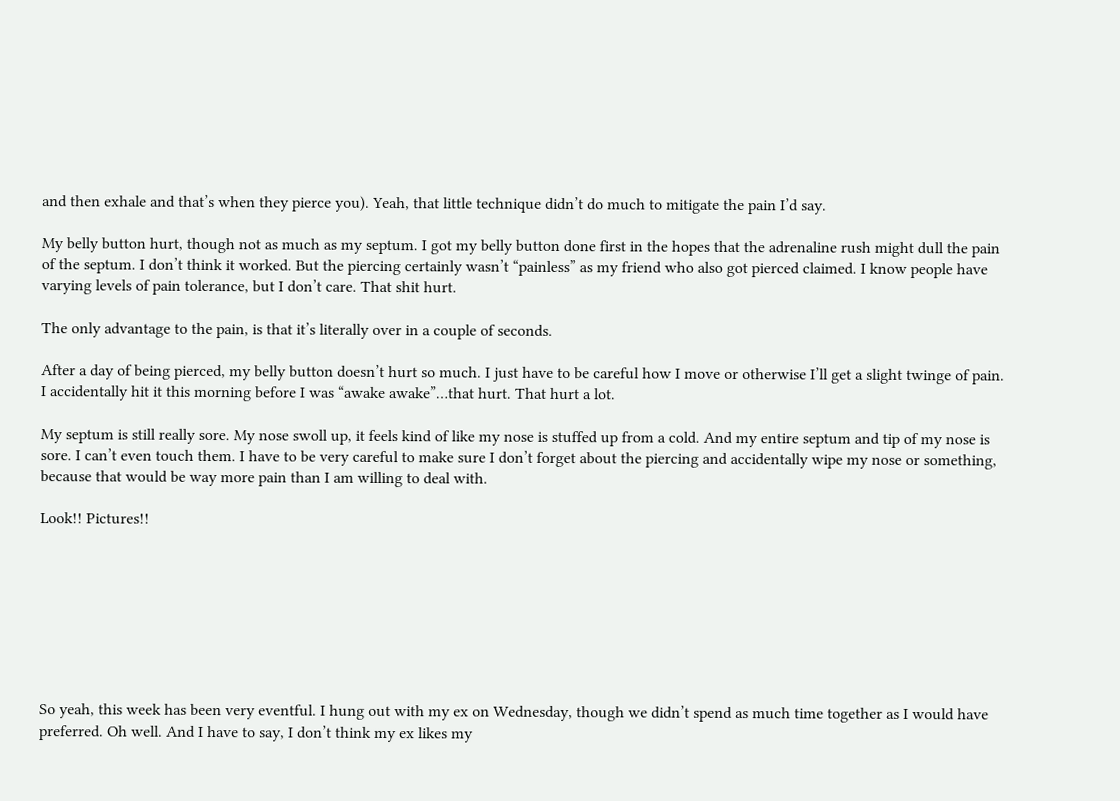and then exhale and that’s when they pierce you). Yeah, that little technique didn’t do much to mitigate the pain I’d say.

My belly button hurt, though not as much as my septum. I got my belly button done first in the hopes that the adrenaline rush might dull the pain of the septum. I don’t think it worked. But the piercing certainly wasn’t “painless” as my friend who also got pierced claimed. I know people have varying levels of pain tolerance, but I don’t care. That shit hurt.

The only advantage to the pain, is that it’s literally over in a couple of seconds.

After a day of being pierced, my belly button doesn’t hurt so much. I just have to be careful how I move or otherwise I’ll get a slight twinge of pain. I accidentally hit it this morning before I was “awake awake”…that hurt. That hurt a lot.

My septum is still really sore. My nose swoll up, it feels kind of like my nose is stuffed up from a cold. And my entire septum and tip of my nose is sore. I can’t even touch them. I have to be very careful to make sure I don’t forget about the piercing and accidentally wipe my nose or something, because that would be way more pain than I am willing to deal with.

Look!! Pictures!!








So yeah, this week has been very eventful. I hung out with my ex on Wednesday, though we didn’t spend as much time together as I would have preferred. Oh well. And I have to say, I don’t think my ex likes my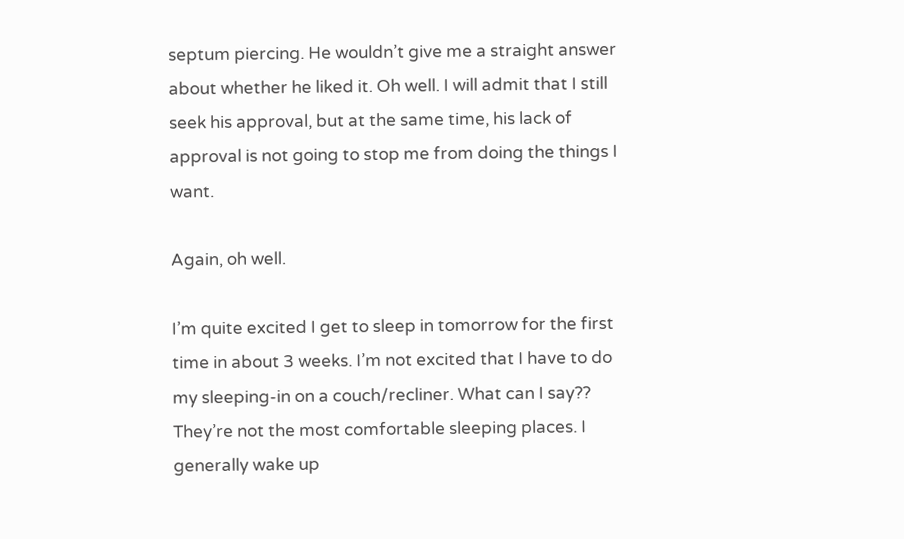septum piercing. He wouldn’t give me a straight answer about whether he liked it. Oh well. I will admit that I still seek his approval, but at the same time, his lack of approval is not going to stop me from doing the things I want.

Again, oh well.

I’m quite excited I get to sleep in tomorrow for the first time in about 3 weeks. I’m not excited that I have to do my sleeping-in on a couch/recliner. What can I say?? They’re not the most comfortable sleeping places. I generally wake up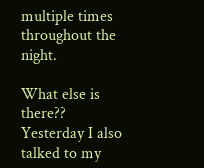multiple times throughout the night.

What else is there??
Yesterday I also talked to my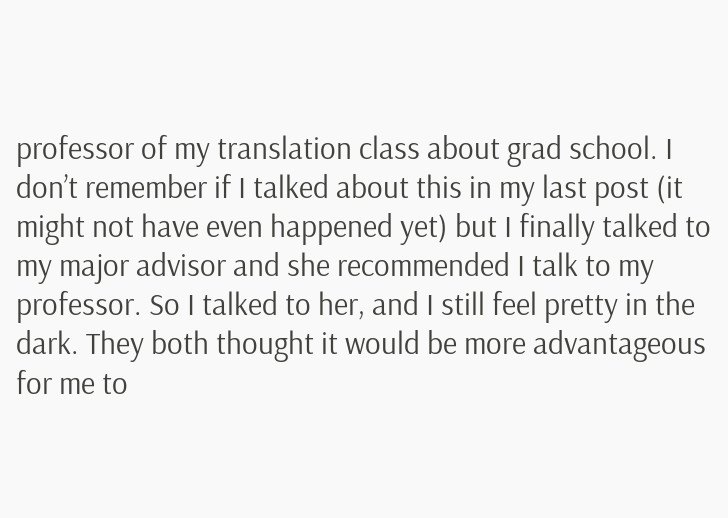professor of my translation class about grad school. I don’t remember if I talked about this in my last post (it might not have even happened yet) but I finally talked to my major advisor and she recommended I talk to my professor. So I talked to her, and I still feel pretty in the dark. They both thought it would be more advantageous for me to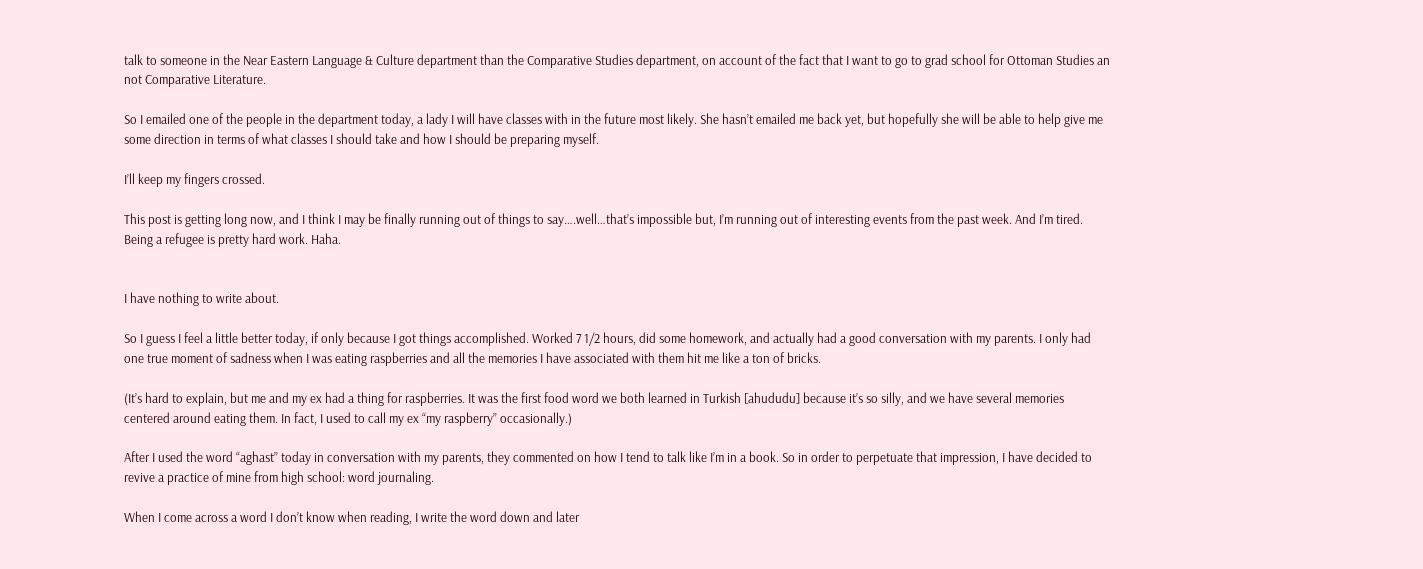talk to someone in the Near Eastern Language & Culture department than the Comparative Studies department, on account of the fact that I want to go to grad school for Ottoman Studies an not Comparative Literature.

So I emailed one of the people in the department today, a lady I will have classes with in the future most likely. She hasn’t emailed me back yet, but hopefully she will be able to help give me some direction in terms of what classes I should take and how I should be preparing myself.

I’ll keep my fingers crossed.

This post is getting long now, and I think I may be finally running out of things to say….well…that’s impossible but, I’m running out of interesting events from the past week. And I’m tired. Being a refugee is pretty hard work. Haha.


I have nothing to write about.

So I guess I feel a little better today, if only because I got things accomplished. Worked 7 1/2 hours, did some homework, and actually had a good conversation with my parents. I only had one true moment of sadness when I was eating raspberries and all the memories I have associated with them hit me like a ton of bricks.

(It’s hard to explain, but me and my ex had a thing for raspberries. It was the first food word we both learned in Turkish [ahududu] because it’s so silly, and we have several memories centered around eating them. In fact, I used to call my ex “my raspberry” occasionally.)

After I used the word “aghast” today in conversation with my parents, they commented on how I tend to talk like I’m in a book. So in order to perpetuate that impression, I have decided to revive a practice of mine from high school: word journaling.

When I come across a word I don’t know when reading, I write the word down and later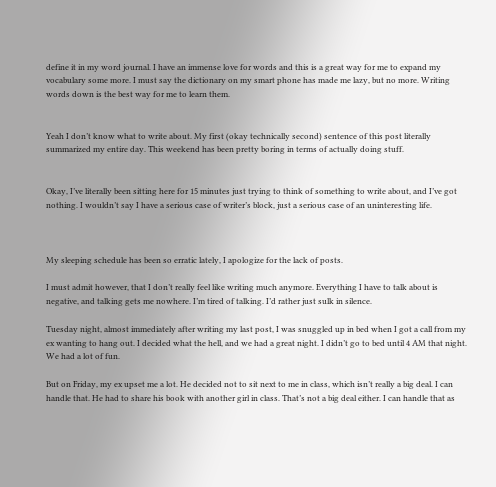define it in my word journal. I have an immense love for words and this is a great way for me to expand my vocabulary some more. I must say the dictionary on my smart phone has made me lazy, but no more. Writing words down is the best way for me to learn them.


Yeah I don’t know what to write about. My first (okay technically second) sentence of this post literally summarized my entire day. This weekend has been pretty boring in terms of actually doing stuff.


Okay, I’ve literally been sitting here for 15 minutes just trying to think of something to write about, and I’ve got nothing. I wouldn’t say I have a serious case of writer’s block, just a serious case of an uninteresting life.



My sleeping schedule has been so erratic lately, I apologize for the lack of posts.

I must admit however, that I don’t really feel like writing much anymore. Everything I have to talk about is negative, and talking gets me nowhere. I’m tired of talking. I’d rather just sulk in silence.

Tuesday night, almost immediately after writing my last post, I was snuggled up in bed when I got a call from my ex wanting to hang out. I decided what the hell, and we had a great night. I didn’t go to bed until 4 AM that night. We had a lot of fun.

But on Friday, my ex upset me a lot. He decided not to sit next to me in class, which isn’t really a big deal. I can handle that. He had to share his book with another girl in class. That’s not a big deal either. I can handle that as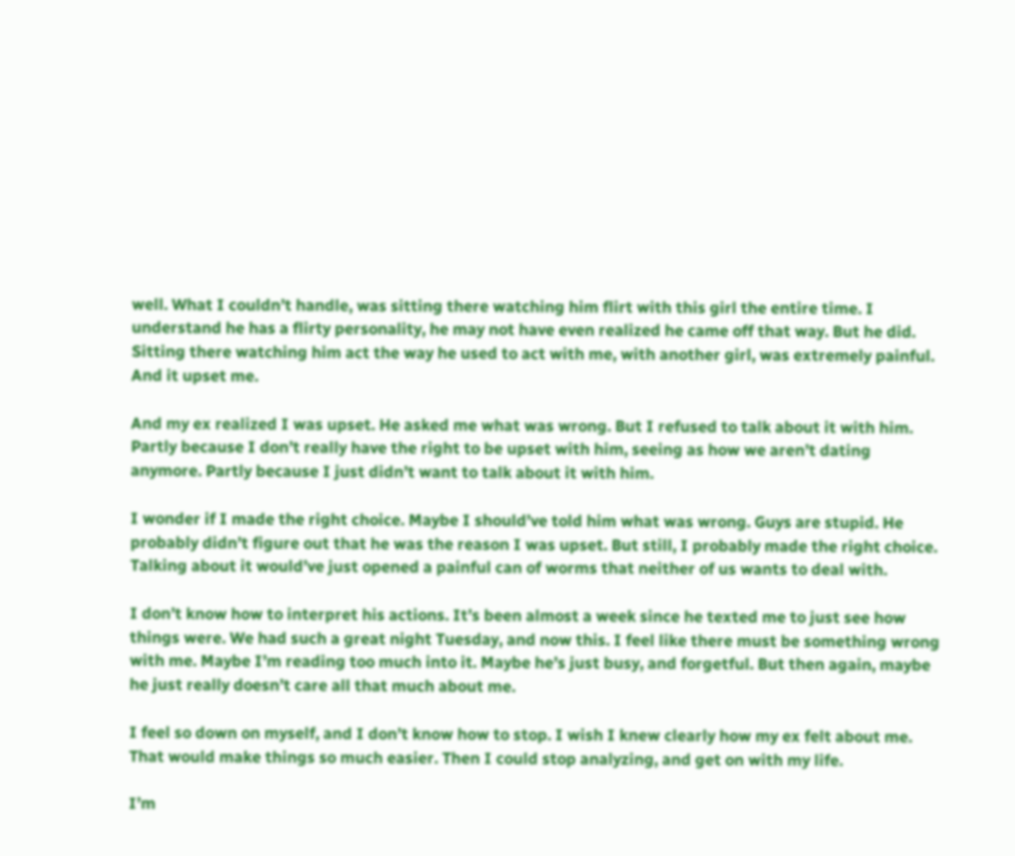well. What I couldn’t handle, was sitting there watching him flirt with this girl the entire time. I understand he has a flirty personality, he may not have even realized he came off that way. But he did. Sitting there watching him act the way he used to act with me, with another girl, was extremely painful. And it upset me.

And my ex realized I was upset. He asked me what was wrong. But I refused to talk about it with him. Partly because I don’t really have the right to be upset with him, seeing as how we aren’t dating anymore. Partly because I just didn’t want to talk about it with him.

I wonder if I made the right choice. Maybe I should’ve told him what was wrong. Guys are stupid. He probably didn’t figure out that he was the reason I was upset. But still, I probably made the right choice. Talking about it would’ve just opened a painful can of worms that neither of us wants to deal with.

I don’t know how to interpret his actions. It’s been almost a week since he texted me to just see how things were. We had such a great night Tuesday, and now this. I feel like there must be something wrong with me. Maybe I’m reading too much into it. Maybe he’s just busy, and forgetful. But then again, maybe he just really doesn’t care all that much about me.

I feel so down on myself, and I don’t know how to stop. I wish I knew clearly how my ex felt about me. That would make things so much easier. Then I could stop analyzing, and get on with my life.

I’m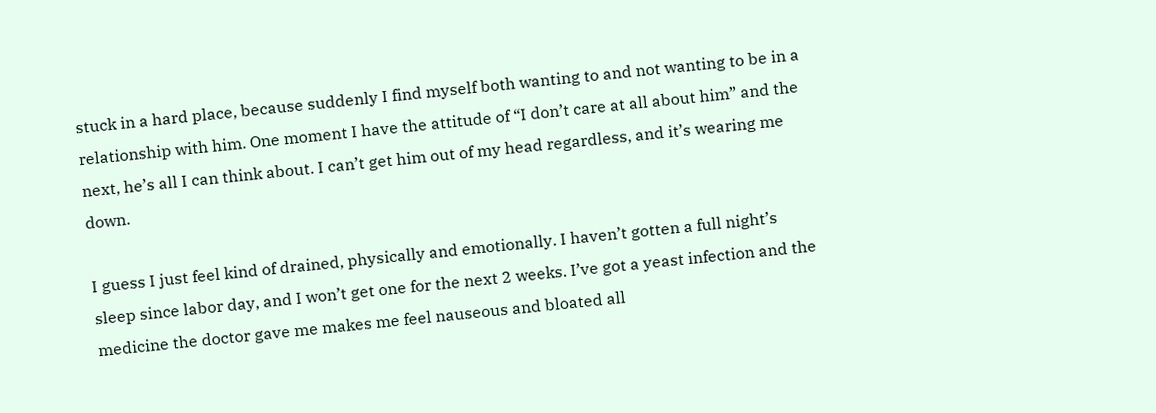stuck in a hard place, because suddenly I find myself both wanting to and not wanting to be in a relationship with him. One moment I have the attitude of “I don’t care at all about him” and the next, he’s all I can think about. I can’t get him out of my head regardless, and it’s wearing me down.

I guess I just feel kind of drained, physically and emotionally. I haven’t gotten a full night’s sleep since labor day, and I won’t get one for the next 2 weeks. I’ve got a yeast infection and the medicine the doctor gave me makes me feel nauseous and bloated all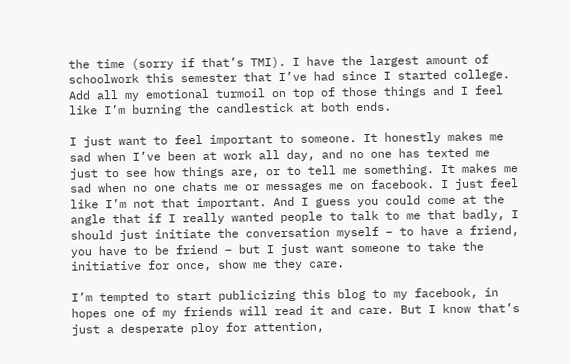the time (sorry if that’s TMI). I have the largest amount of schoolwork this semester that I’ve had since I started college. Add all my emotional turmoil on top of those things and I feel like I’m burning the candlestick at both ends.

I just want to feel important to someone. It honestly makes me sad when I’ve been at work all day, and no one has texted me just to see how things are, or to tell me something. It makes me sad when no one chats me or messages me on facebook. I just feel like I’m not that important. And I guess you could come at the angle that if I really wanted people to talk to me that badly, I should just initiate the conversation myself – to have a friend, you have to be friend – but I just want someone to take the initiative for once, show me they care.

I’m tempted to start publicizing this blog to my facebook, in hopes one of my friends will read it and care. But I know that’s just a desperate ploy for attention,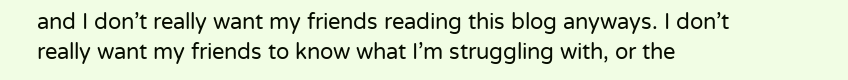and I don’t really want my friends reading this blog anyways. I don’t really want my friends to know what I’m struggling with, or the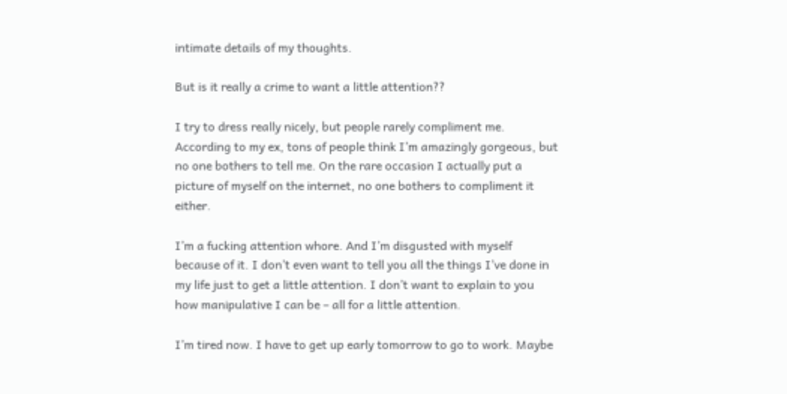intimate details of my thoughts.

But is it really a crime to want a little attention??

I try to dress really nicely, but people rarely compliment me. According to my ex, tons of people think I’m amazingly gorgeous, but no one bothers to tell me. On the rare occasion I actually put a picture of myself on the internet, no one bothers to compliment it either.

I’m a fucking attention whore. And I’m disgusted with myself because of it. I don’t even want to tell you all the things I’ve done in my life just to get a little attention. I don’t want to explain to you how manipulative I can be – all for a little attention.

I’m tired now. I have to get up early tomorrow to go to work. Maybe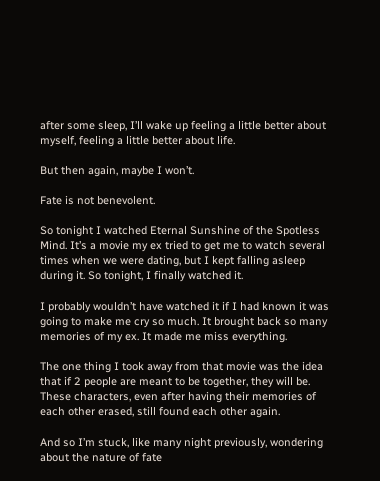after some sleep, I’ll wake up feeling a little better about myself, feeling a little better about life.

But then again, maybe I won’t.

Fate is not benevolent.

So tonight I watched Eternal Sunshine of the Spotless Mind. It’s a movie my ex tried to get me to watch several times when we were dating, but I kept falling asleep during it. So tonight, I finally watched it.

I probably wouldn’t have watched it if I had known it was going to make me cry so much. It brought back so many memories of my ex. It made me miss everything.

The one thing I took away from that movie was the idea that if 2 people are meant to be together, they will be. These characters, even after having their memories of each other erased, still found each other again.

And so I’m stuck, like many night previously, wondering about the nature of fate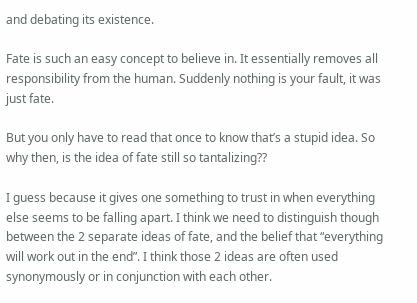and debating its existence.

Fate is such an easy concept to believe in. It essentially removes all responsibility from the human. Suddenly nothing is your fault, it was just fate.

But you only have to read that once to know that’s a stupid idea. So why then, is the idea of fate still so tantalizing??

I guess because it gives one something to trust in when everything else seems to be falling apart. I think we need to distinguish though between the 2 separate ideas of fate, and the belief that “everything will work out in the end”. I think those 2 ideas are often used synonymously or in conjunction with each other.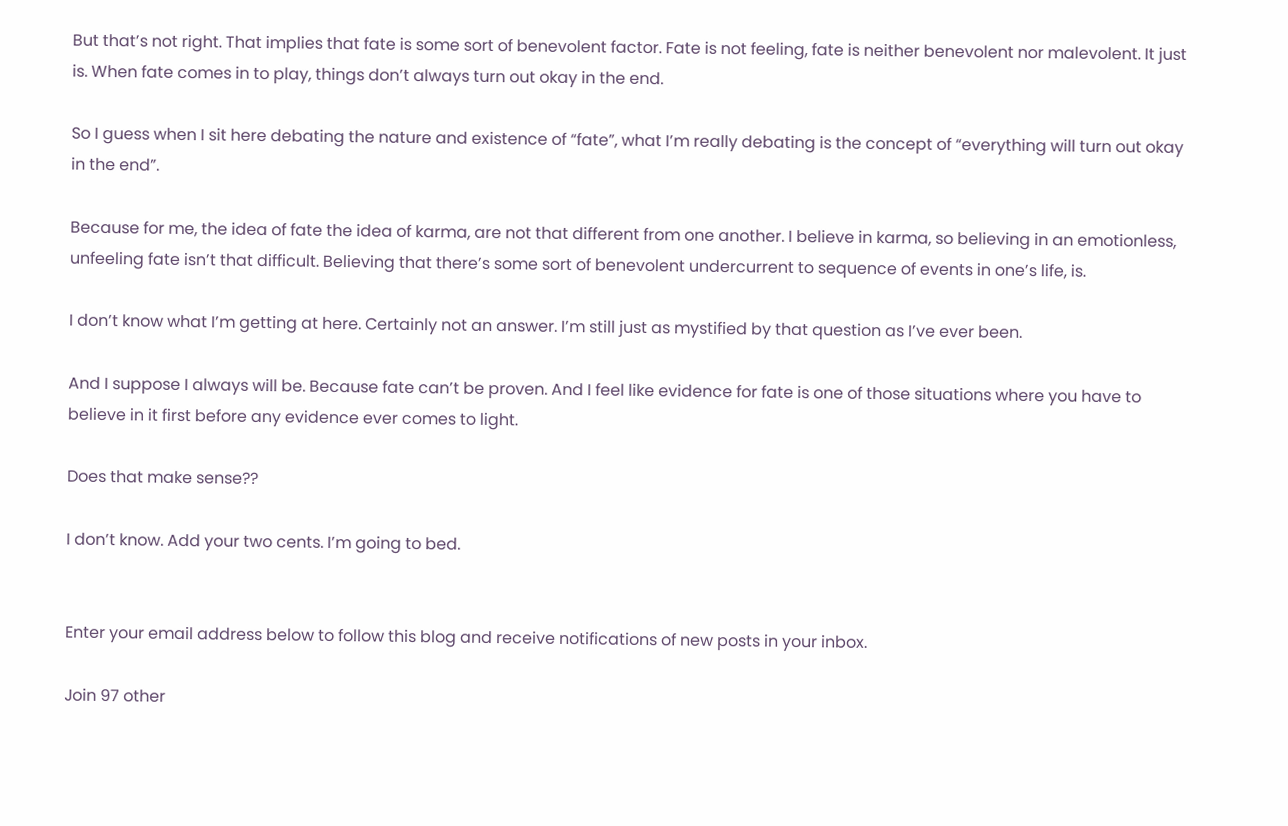But that’s not right. That implies that fate is some sort of benevolent factor. Fate is not feeling, fate is neither benevolent nor malevolent. It just is. When fate comes in to play, things don’t always turn out okay in the end.

So I guess when I sit here debating the nature and existence of “fate”, what I’m really debating is the concept of “everything will turn out okay in the end”.

Because for me, the idea of fate the idea of karma, are not that different from one another. I believe in karma, so believing in an emotionless, unfeeling fate isn’t that difficult. Believing that there’s some sort of benevolent undercurrent to sequence of events in one’s life, is.

I don’t know what I’m getting at here. Certainly not an answer. I’m still just as mystified by that question as I’ve ever been.

And I suppose I always will be. Because fate can’t be proven. And I feel like evidence for fate is one of those situations where you have to believe in it first before any evidence ever comes to light.

Does that make sense??

I don’t know. Add your two cents. I’m going to bed.


Enter your email address below to follow this blog and receive notifications of new posts in your inbox.

Join 97 other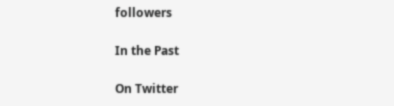followers

In the Past

On Twitter